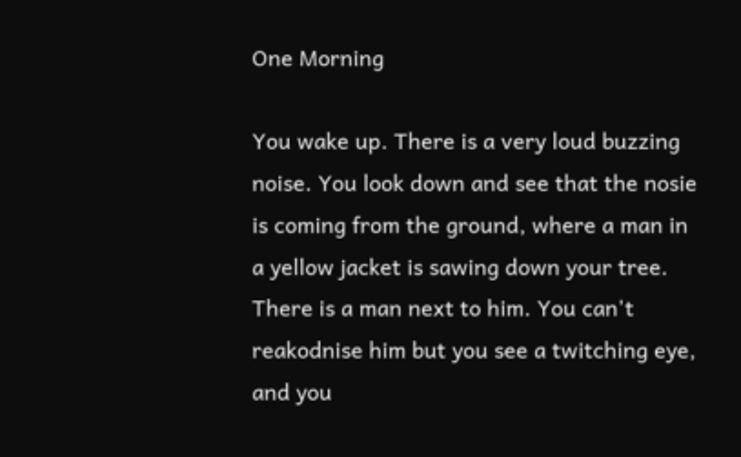One Morning

You wake up. There is a very loud buzzing noise. You look down and see that the nosie is coming from the ground, where a man in a yellow jacket is sawing down your tree. There is a man next to him. You can't reakodnise him but you see a twitching eye, and you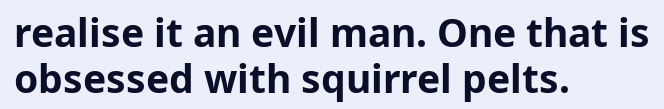realise it an evil man. One that is obsessed with squirrel pelts.